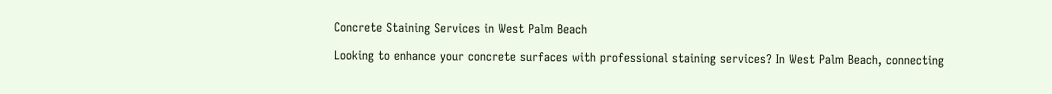Concrete Staining Services in West Palm Beach

Looking to enhance your concrete surfaces with professional staining services? In West Palm Beach, connecting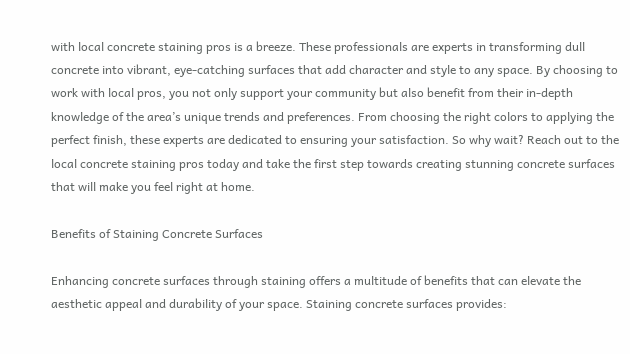with local concrete staining pros is a breeze. These professionals are experts in transforming dull concrete into vibrant, eye-catching surfaces that add character and style to any space. By choosing to work with local pros, you not only support your community but also benefit from their in-depth knowledge of the area’s unique trends and preferences. From choosing the right colors to applying the perfect finish, these experts are dedicated to ensuring your satisfaction. So why wait? Reach out to the local concrete staining pros today and take the first step towards creating stunning concrete surfaces that will make you feel right at home.

Benefits of Staining Concrete Surfaces

Enhancing concrete surfaces through staining offers a multitude of benefits that can elevate the aesthetic appeal and durability of your space. Staining concrete surfaces provides: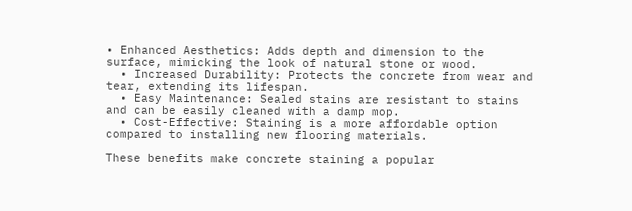• Enhanced Aesthetics: Adds depth and dimension to the surface, mimicking the look of natural stone or wood.
  • Increased Durability: Protects the concrete from wear and tear, extending its lifespan.
  • Easy Maintenance: Sealed stains are resistant to stains and can be easily cleaned with a damp mop.
  • Cost-Effective: Staining is a more affordable option compared to installing new flooring materials.

These benefits make concrete staining a popular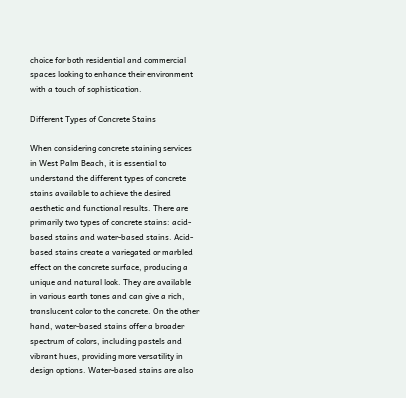choice for both residential and commercial spaces looking to enhance their environment with a touch of sophistication.

Different Types of Concrete Stains

When considering concrete staining services in West Palm Beach, it is essential to understand the different types of concrete stains available to achieve the desired aesthetic and functional results. There are primarily two types of concrete stains: acid-based stains and water-based stains. Acid-based stains create a variegated or marbled effect on the concrete surface, producing a unique and natural look. They are available in various earth tones and can give a rich, translucent color to the concrete. On the other hand, water-based stains offer a broader spectrum of colors, including pastels and vibrant hues, providing more versatility in design options. Water-based stains are also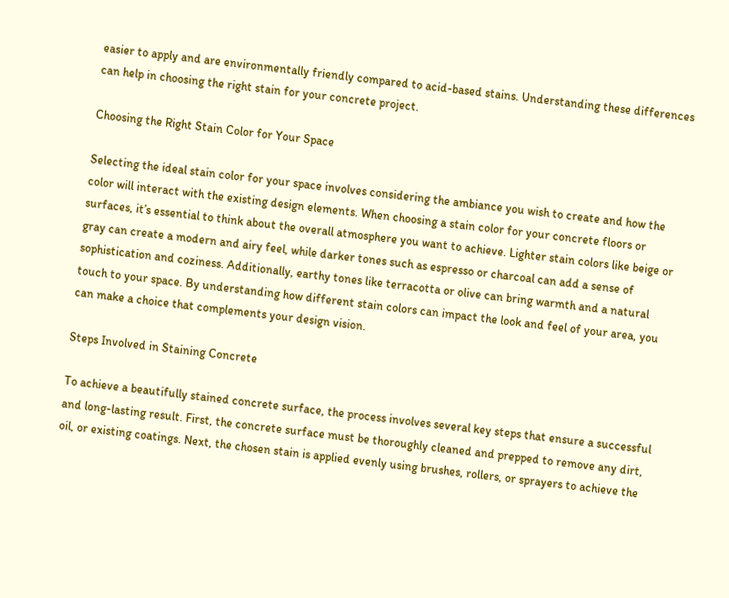easier to apply and are environmentally friendly compared to acid-based stains. Understanding these differences can help in choosing the right stain for your concrete project.

Choosing the Right Stain Color for Your Space

Selecting the ideal stain color for your space involves considering the ambiance you wish to create and how the color will interact with the existing design elements. When choosing a stain color for your concrete floors or surfaces, it’s essential to think about the overall atmosphere you want to achieve. Lighter stain colors like beige or gray can create a modern and airy feel, while darker tones such as espresso or charcoal can add a sense of sophistication and coziness. Additionally, earthy tones like terracotta or olive can bring warmth and a natural touch to your space. By understanding how different stain colors can impact the look and feel of your area, you can make a choice that complements your design vision.

Steps Involved in Staining Concrete

To achieve a beautifully stained concrete surface, the process involves several key steps that ensure a successful and long-lasting result. First, the concrete surface must be thoroughly cleaned and prepped to remove any dirt, oil, or existing coatings. Next, the chosen stain is applied evenly using brushes, rollers, or sprayers to achieve the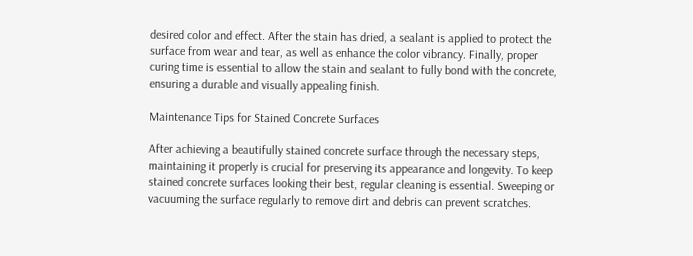desired color and effect. After the stain has dried, a sealant is applied to protect the surface from wear and tear, as well as enhance the color vibrancy. Finally, proper curing time is essential to allow the stain and sealant to fully bond with the concrete, ensuring a durable and visually appealing finish.

Maintenance Tips for Stained Concrete Surfaces

After achieving a beautifully stained concrete surface through the necessary steps, maintaining it properly is crucial for preserving its appearance and longevity. To keep stained concrete surfaces looking their best, regular cleaning is essential. Sweeping or vacuuming the surface regularly to remove dirt and debris can prevent scratches.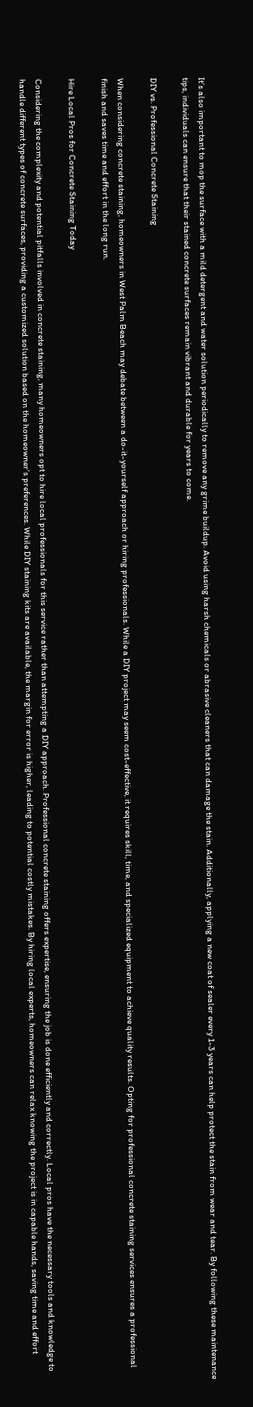It’s also important to mop the surface with a mild detergent and water solution periodically to remove any grime buildup. Avoid using harsh chemicals or abrasive cleaners that can damage the stain. Additionally, applying a new coat of sealer every 1-3 years can help protect the stain from wear and tear. By following these maintenance tips, individuals can ensure that their stained concrete surfaces remain vibrant and durable for years to come.

DIY vs. Professional Concrete Staining

When considering concrete staining, homeowners in West Palm Beach may debate between a do-it-yourself approach or hiring professionals. While a DIY project may seem cost-effective, it requires skill, time, and specialized equipment to achieve quality results. Opting for professional concrete staining services ensures a professional finish and saves time and effort in the long run.

Hire Local Pros for Concrete Staining Today

Considering the complexity and potential pitfalls involved in concrete staining, many homeowners opt to hire local professionals for this service rather than attempting a DIY approach. Professional concrete staining offers expertise, ensuring the job is done efficiently and correctly. Local pros have the necessary tools and knowledge to handle different types of concrete surfaces, providing a customized solution based on the homeowner’s preferences. While DIY staining kits are available, the margin for error is higher, leading to potential costly mistakes. By hiring local experts, homeowners can relax knowing the project is in capable hands, saving time and effort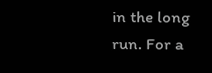in the long run. For a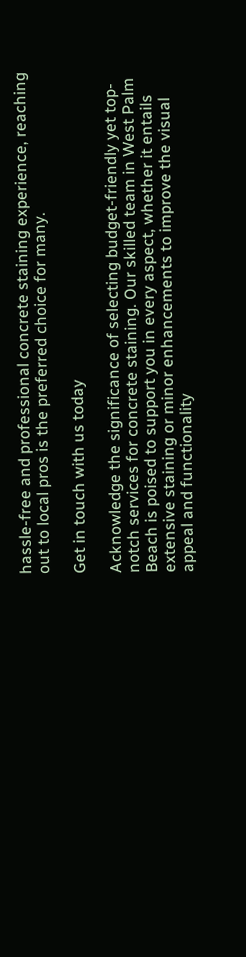hassle-free and professional concrete staining experience, reaching out to local pros is the preferred choice for many.

Get in touch with us today

Acknowledge the significance of selecting budget-friendly yet top-notch services for concrete staining. Our skilled team in West Palm Beach is poised to support you in every aspect, whether it entails extensive staining or minor enhancements to improve the visual appeal and functionality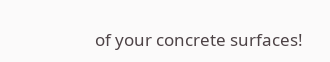of your concrete surfaces!